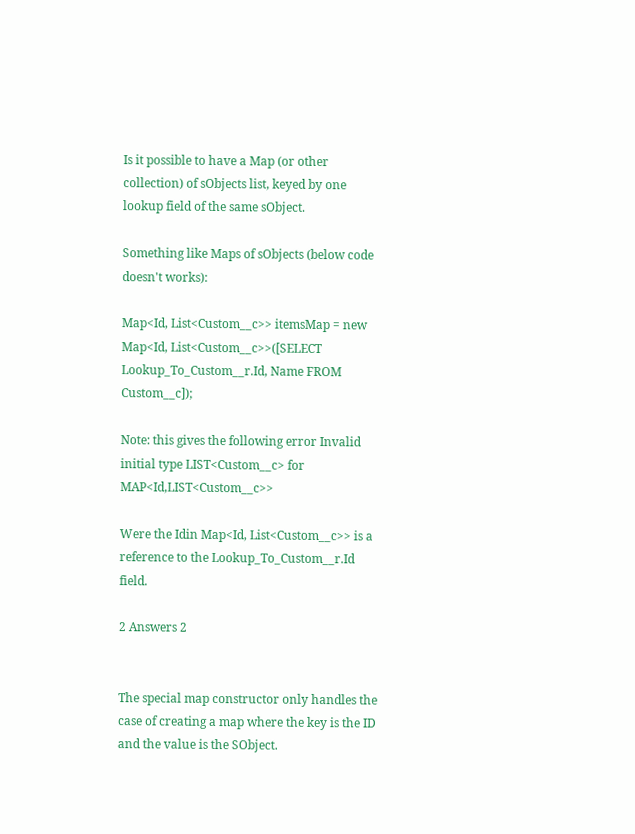Is it possible to have a Map (or other collection) of sObjects list, keyed by one lookup field of the same sObject.

Something like Maps of sObjects (below code doesn't works):

Map<Id, List<Custom__c>> itemsMap = new Map<Id, List<Custom__c>>([SELECT Lookup_To_Custom__r.Id, Name FROM Custom__c]);

Note: this gives the following error Invalid initial type LIST<Custom__c> for MAP<Id,LIST<Custom__c>>

Were the Idin Map<Id, List<Custom__c>> is a reference to the Lookup_To_Custom__r.Id field.

2 Answers 2


The special map constructor only handles the case of creating a map where the key is the ID and the value is the SObject.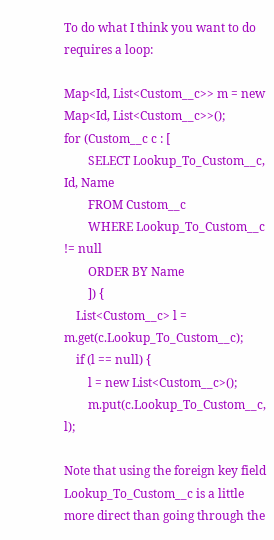To do what I think you want to do requires a loop:

Map<Id, List<Custom__c>> m = new  Map<Id, List<Custom__c>>();
for (Custom__c c : [
        SELECT Lookup_To_Custom__c, Id, Name
        FROM Custom__c
        WHERE Lookup_To_Custom__c != null
        ORDER BY Name
        ]) {
    List<Custom__c> l = m.get(c.Lookup_To_Custom__c);
    if (l == null) {
        l = new List<Custom__c>();
        m.put(c.Lookup_To_Custom__c, l);

Note that using the foreign key field Lookup_To_Custom__c is a little more direct than going through the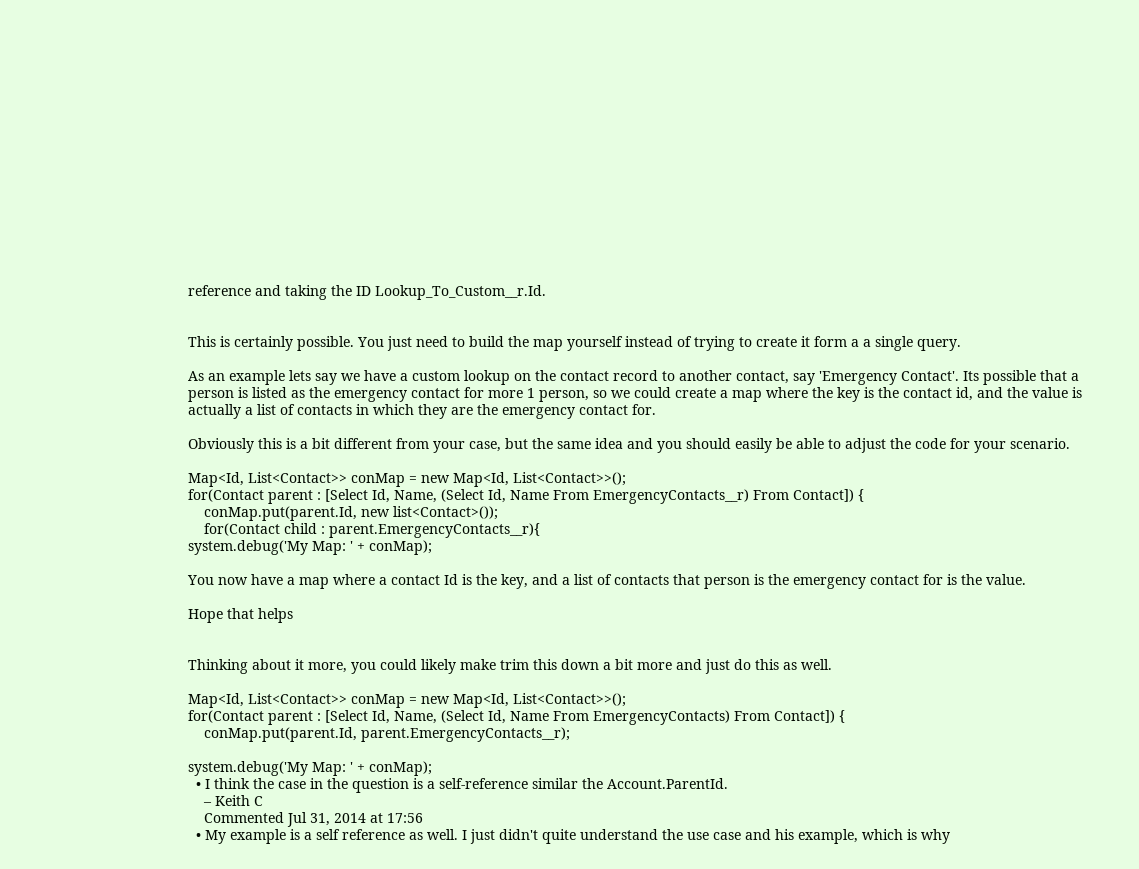reference and taking the ID Lookup_To_Custom__r.Id.


This is certainly possible. You just need to build the map yourself instead of trying to create it form a a single query.

As an example lets say we have a custom lookup on the contact record to another contact, say 'Emergency Contact'. Its possible that a person is listed as the emergency contact for more 1 person, so we could create a map where the key is the contact id, and the value is actually a list of contacts in which they are the emergency contact for.

Obviously this is a bit different from your case, but the same idea and you should easily be able to adjust the code for your scenario.

Map<Id, List<Contact>> conMap = new Map<Id, List<Contact>>();
for(Contact parent : [Select Id, Name, (Select Id, Name From EmergencyContacts__r) From Contact]) {
    conMap.put(parent.Id, new list<Contact>());
    for(Contact child : parent.EmergencyContacts__r){
system.debug('My Map: ' + conMap);

You now have a map where a contact Id is the key, and a list of contacts that person is the emergency contact for is the value.

Hope that helps


Thinking about it more, you could likely make trim this down a bit more and just do this as well.

Map<Id, List<Contact>> conMap = new Map<Id, List<Contact>>();
for(Contact parent : [Select Id, Name, (Select Id, Name From EmergencyContacts) From Contact]) {
    conMap.put(parent.Id, parent.EmergencyContacts__r);

system.debug('My Map: ' + conMap);
  • I think the case in the question is a self-reference similar the Account.ParentId.
    – Keith C
    Commented Jul 31, 2014 at 17:56
  • My example is a self reference as well. I just didn't quite understand the use case and his example, which is why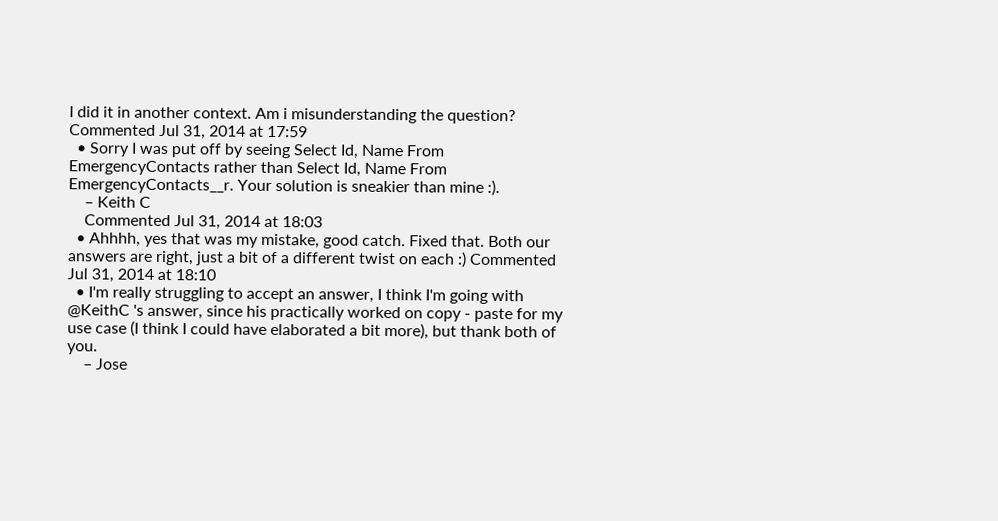I did it in another context. Am i misunderstanding the question? Commented Jul 31, 2014 at 17:59
  • Sorry I was put off by seeing Select Id, Name From EmergencyContacts rather than Select Id, Name From EmergencyContacts__r. Your solution is sneakier than mine :).
    – Keith C
    Commented Jul 31, 2014 at 18:03
  • Ahhhh, yes that was my mistake, good catch. Fixed that. Both our answers are right, just a bit of a different twist on each :) Commented Jul 31, 2014 at 18:10
  • I'm really struggling to accept an answer, I think I'm going with @KeithC 's answer, since his practically worked on copy - paste for my use case (I think I could have elaborated a bit more), but thank both of you.
    – Jose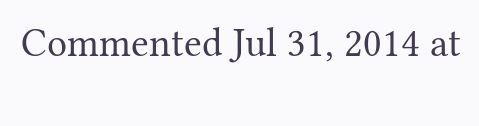Commented Jul 31, 2014 at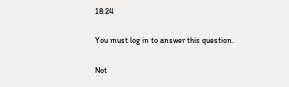18:24

You must log in to answer this question.

Not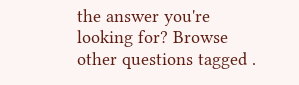the answer you're looking for? Browse other questions tagged .